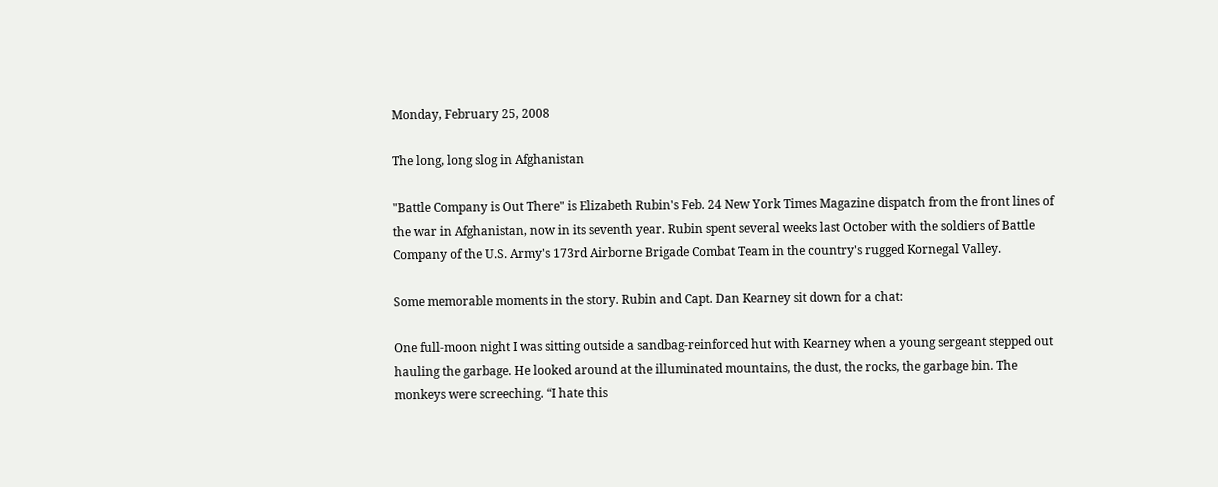Monday, February 25, 2008

The long, long slog in Afghanistan

"Battle Company is Out There" is Elizabeth Rubin's Feb. 24 New York Times Magazine dispatch from the front lines of the war in Afghanistan, now in its seventh year. Rubin spent several weeks last October with the soldiers of Battle Company of the U.S. Army's 173rd Airborne Brigade Combat Team in the country's rugged Kornegal Valley.

Some memorable moments in the story. Rubin and Capt. Dan Kearney sit down for a chat:

One full-moon night I was sitting outside a sandbag-reinforced hut with Kearney when a young sergeant stepped out hauling the garbage. He looked around at the illuminated mountains, the dust, the rocks, the garbage bin. The monkeys were screeching. “I hate this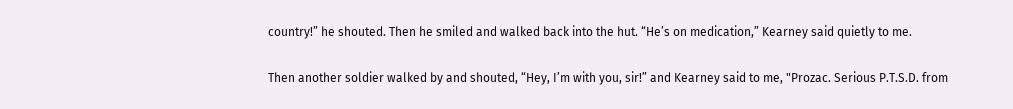country!” he shouted. Then he smiled and walked back into the hut. “He’s on medication,” Kearney said quietly to me.

Then another soldier walked by and shouted, “Hey, I’m with you, sir!” and Kearney said to me, "Prozac. Serious P.T.S.D. from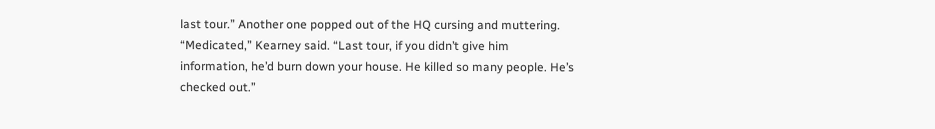last tour.” Another one popped out of the HQ cursing and muttering. “Medicated,” Kearney said. “Last tour, if you didn’t give him information, he’d burn down your house. He killed so many people. He’s checked out.”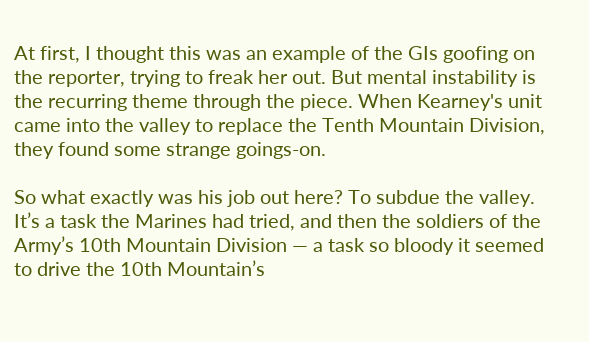At first, I thought this was an example of the GIs goofing on the reporter, trying to freak her out. But mental instability is the recurring theme through the piece. When Kearney's unit came into the valley to replace the Tenth Mountain Division, they found some strange goings-on.

So what exactly was his job out here? To subdue the valley. It’s a task the Marines had tried, and then the soldiers of the Army’s 10th Mountain Division — a task so bloody it seemed to drive the 10th Mountain’s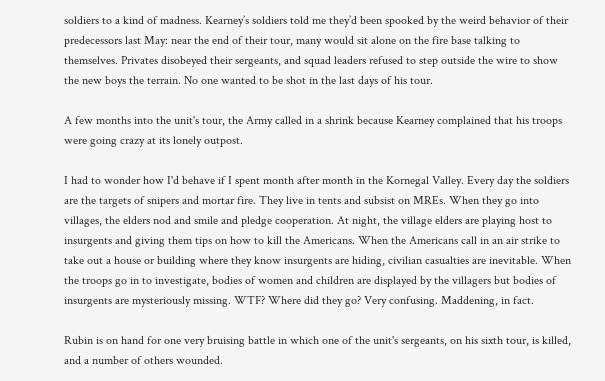soldiers to a kind of madness. Kearney’s soldiers told me they’d been spooked by the weird behavior of their predecessors last May: near the end of their tour, many would sit alone on the fire base talking to themselves. Privates disobeyed their sergeants, and squad leaders refused to step outside the wire to show the new boys the terrain. No one wanted to be shot in the last days of his tour.

A few months into the unit's tour, the Army called in a shrink because Kearney complained that his troops were going crazy at its lonely outpost.

I had to wonder how I'd behave if I spent month after month in the Kornegal Valley. Every day the soldiers are the targets of snipers and mortar fire. They live in tents and subsist on MREs. When they go into villages, the elders nod and smile and pledge cooperation. At night, the village elders are playing host to insurgents and giving them tips on how to kill the Americans. When the Americans call in an air strike to take out a house or building where they know insurgents are hiding, civilian casualties are inevitable. When the troops go in to investigate, bodies of women and children are displayed by the villagers but bodies of insurgents are mysteriously missing. WTF? Where did they go? Very confusing. Maddening, in fact.

Rubin is on hand for one very bruising battle in which one of the unit's sergeants, on his sixth tour, is killed, and a number of others wounded.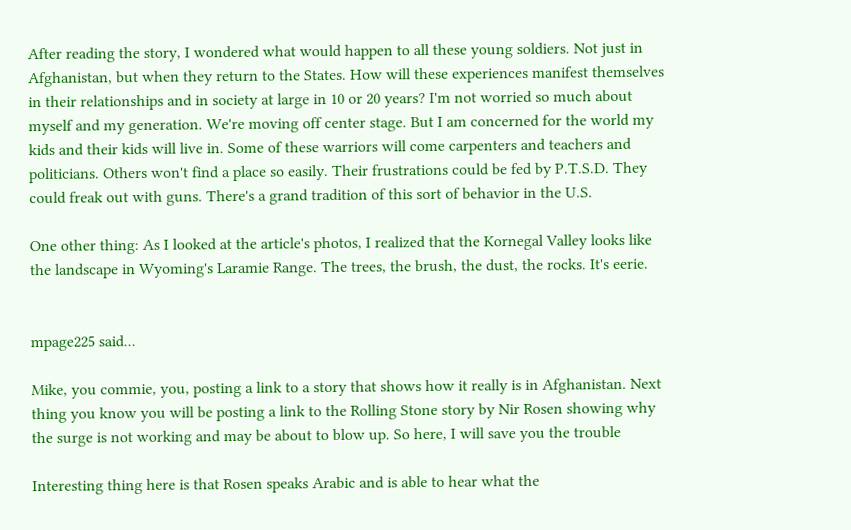After reading the story, I wondered what would happen to all these young soldiers. Not just in Afghanistan, but when they return to the States. How will these experiences manifest themselves in their relationships and in society at large in 10 or 20 years? I'm not worried so much about myself and my generation. We're moving off center stage. But I am concerned for the world my kids and their kids will live in. Some of these warriors will come carpenters and teachers and politicians. Others won't find a place so easily. Their frustrations could be fed by P.T.S.D. They could freak out with guns. There's a grand tradition of this sort of behavior in the U.S.

One other thing: As I looked at the article's photos, I realized that the Kornegal Valley looks like the landscape in Wyoming's Laramie Range. The trees, the brush, the dust, the rocks. It's eerie.


mpage225 said...

Mike, you commie, you, posting a link to a story that shows how it really is in Afghanistan. Next thing you know you will be posting a link to the Rolling Stone story by Nir Rosen showing why the surge is not working and may be about to blow up. So here, I will save you the trouble

Interesting thing here is that Rosen speaks Arabic and is able to hear what the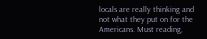locals are really thinking and not what they put on for the Americans. Must reading,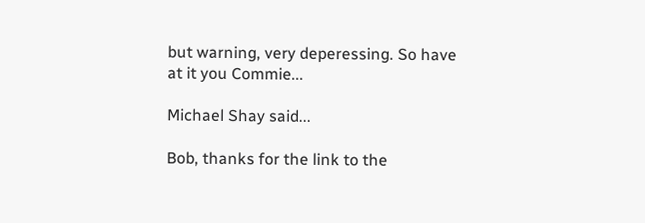but warning, very deperessing. So have at it you Commie...

Michael Shay said...

Bob, thanks for the link to the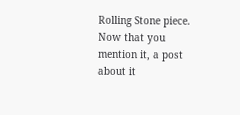Rolling Stone piece. Now that you mention it, a post about it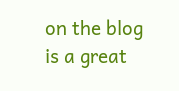on the blog is a great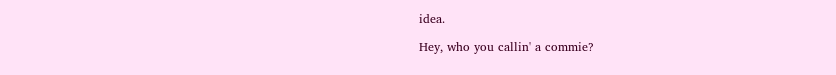idea.

Hey, who you callin' a commie?